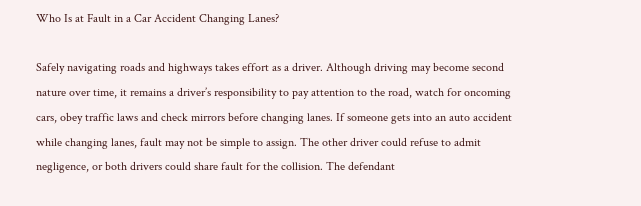Who Is at Fault in a Car Accident Changing Lanes?

Safely navigating roads and highways takes effort as a driver. Although driving may become second nature over time, it remains a driver’s responsibility to pay attention to the road, watch for oncoming cars, obey traffic laws and check mirrors before changing lanes. If someone gets into an auto accident while changing lanes, fault may not be simple to assign. The other driver could refuse to admit negligence, or both drivers could share fault for the collision. The defendant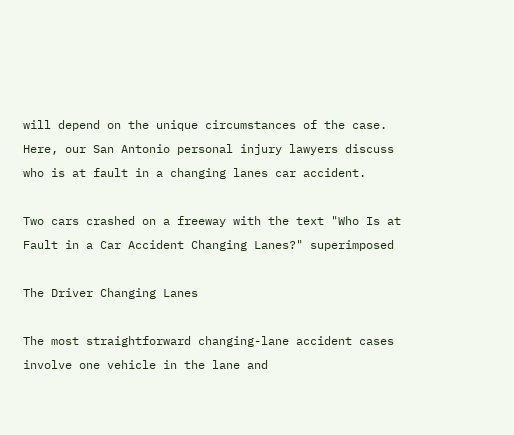will depend on the unique circumstances of the case. Here, our San Antonio personal injury lawyers discuss who is at fault in a changing lanes car accident.

Two cars crashed on a freeway with the text "Who Is at Fault in a Car Accident Changing Lanes?" superimposed

The Driver Changing Lanes

The most straightforward changing-lane accident cases involve one vehicle in the lane and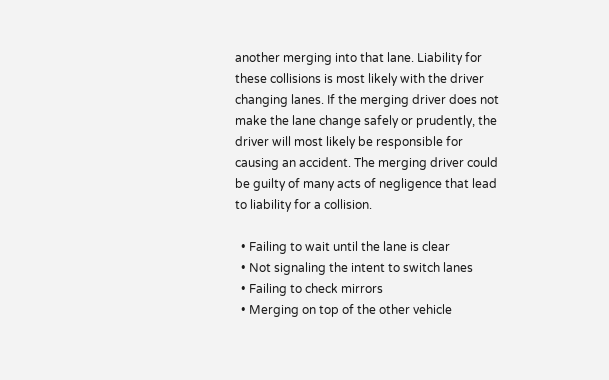another merging into that lane. Liability for these collisions is most likely with the driver changing lanes. If the merging driver does not make the lane change safely or prudently, the driver will most likely be responsible for causing an accident. The merging driver could be guilty of many acts of negligence that lead to liability for a collision.

  • Failing to wait until the lane is clear
  • Not signaling the intent to switch lanes
  • Failing to check mirrors
  • Merging on top of the other vehicle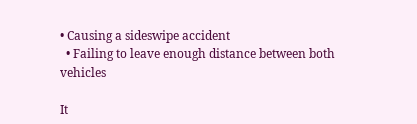• Causing a sideswipe accident
  • Failing to leave enough distance between both vehicles

It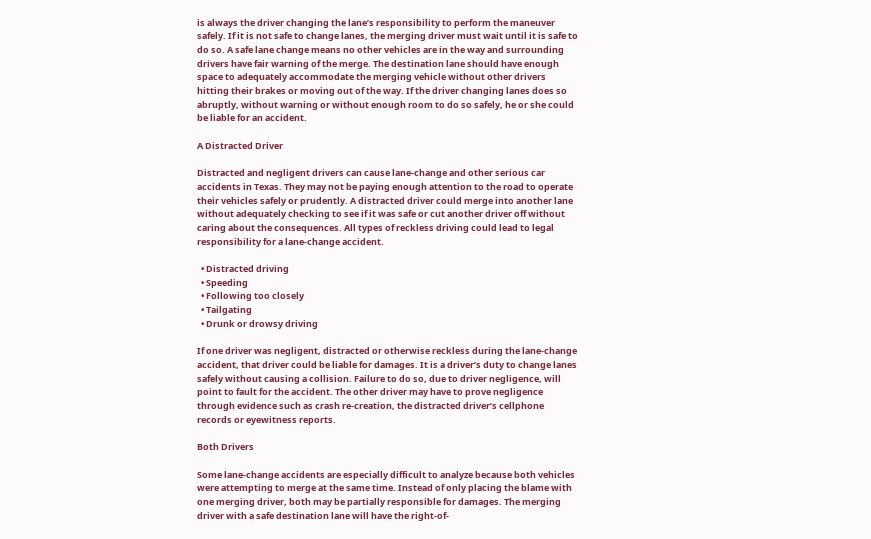is always the driver changing the lane’s responsibility to perform the maneuver safely. If it is not safe to change lanes, the merging driver must wait until it is safe to do so. A safe lane change means no other vehicles are in the way and surrounding drivers have fair warning of the merge. The destination lane should have enough space to adequately accommodate the merging vehicle without other drivers hitting their brakes or moving out of the way. If the driver changing lanes does so abruptly, without warning or without enough room to do so safely, he or she could be liable for an accident.

A Distracted Driver

Distracted and negligent drivers can cause lane-change and other serious car accidents in Texas. They may not be paying enough attention to the road to operate their vehicles safely or prudently. A distracted driver could merge into another lane without adequately checking to see if it was safe or cut another driver off without caring about the consequences. All types of reckless driving could lead to legal responsibility for a lane-change accident.

  • Distracted driving
  • Speeding
  • Following too closely
  • Tailgating
  • Drunk or drowsy driving

If one driver was negligent, distracted or otherwise reckless during the lane-change accident, that driver could be liable for damages. It is a driver’s duty to change lanes safely without causing a collision. Failure to do so, due to driver negligence, will point to fault for the accident. The other driver may have to prove negligence through evidence such as crash re-creation, the distracted driver’s cellphone records or eyewitness reports.

Both Drivers

Some lane-change accidents are especially difficult to analyze because both vehicles were attempting to merge at the same time. Instead of only placing the blame with one merging driver, both may be partially responsible for damages. The merging driver with a safe destination lane will have the right-of-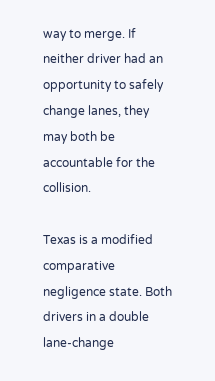way to merge. If neither driver had an opportunity to safely change lanes, they may both be accountable for the collision.

Texas is a modified comparative negligence state. Both drivers in a double lane-change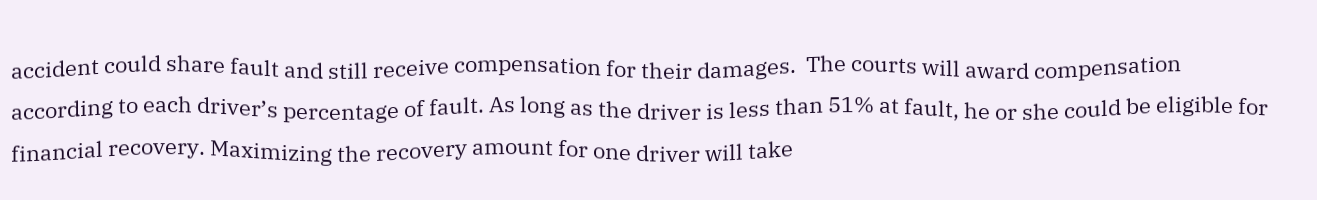accident could share fault and still receive compensation for their damages.  The courts will award compensation according to each driver’s percentage of fault. As long as the driver is less than 51% at fault, he or she could be eligible for financial recovery. Maximizing the recovery amount for one driver will take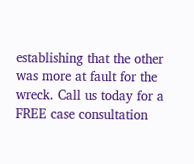establishing that the other was more at fault for the wreck. Call us today for a FREE case consultation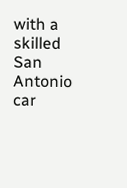with a skilled San Antonio car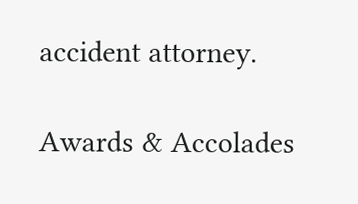accident attorney.

Awards & Accolades